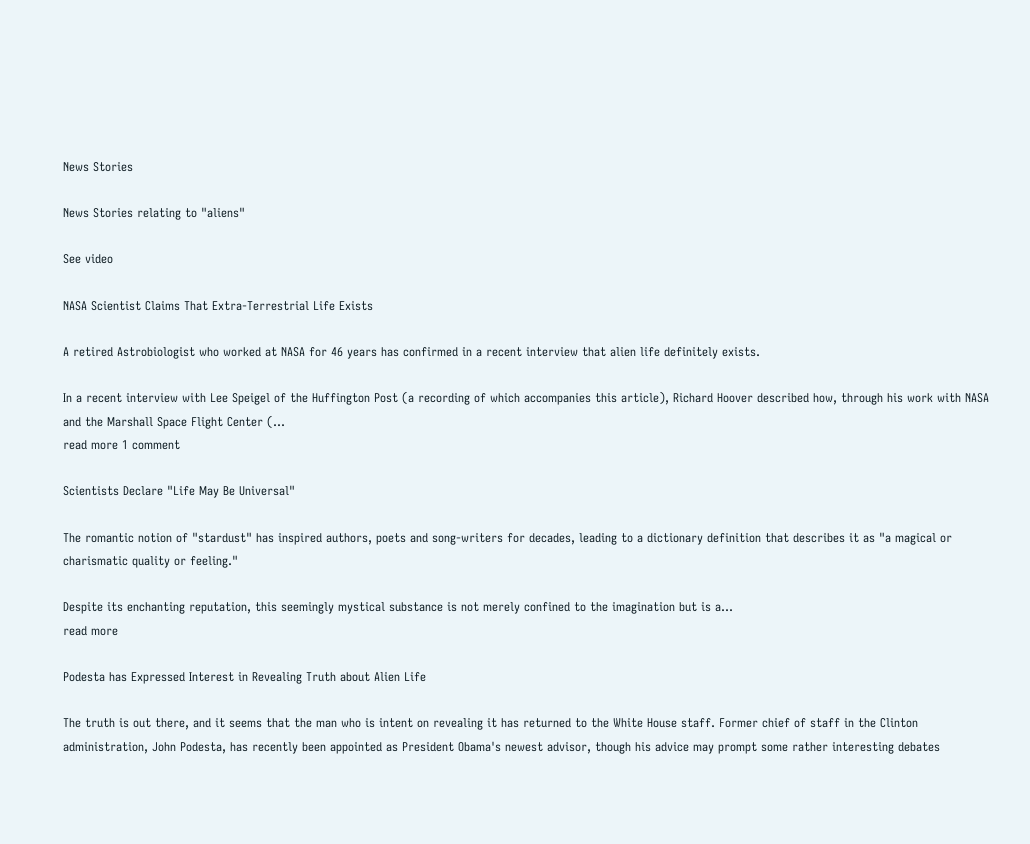News Stories

News Stories relating to "aliens"

See video

NASA Scientist Claims That Extra-Terrestrial Life Exists

A retired Astrobiologist who worked at NASA for 46 years has confirmed in a recent interview that alien life definitely exists.

In a recent interview with Lee Speigel of the Huffington Post (a recording of which accompanies this article), Richard Hoover described how, through his work with NASA and the Marshall Space Flight Center (...
read more 1 comment

Scientists Declare "Life May Be Universal"

The romantic notion of "stardust" has inspired authors, poets and song-writers for decades, leading to a dictionary definition that describes it as "a magical or charismatic quality or feeling."

Despite its enchanting reputation, this seemingly mystical substance is not merely confined to the imagination but is a...
read more

Podesta has Expressed Interest in Revealing Truth about Alien Life

The truth is out there, and it seems that the man who is intent on revealing it has returned to the White House staff. Former chief of staff in the Clinton administration, John Podesta, has recently been appointed as President Obama's newest advisor, though his advice may prompt some rather interesting debates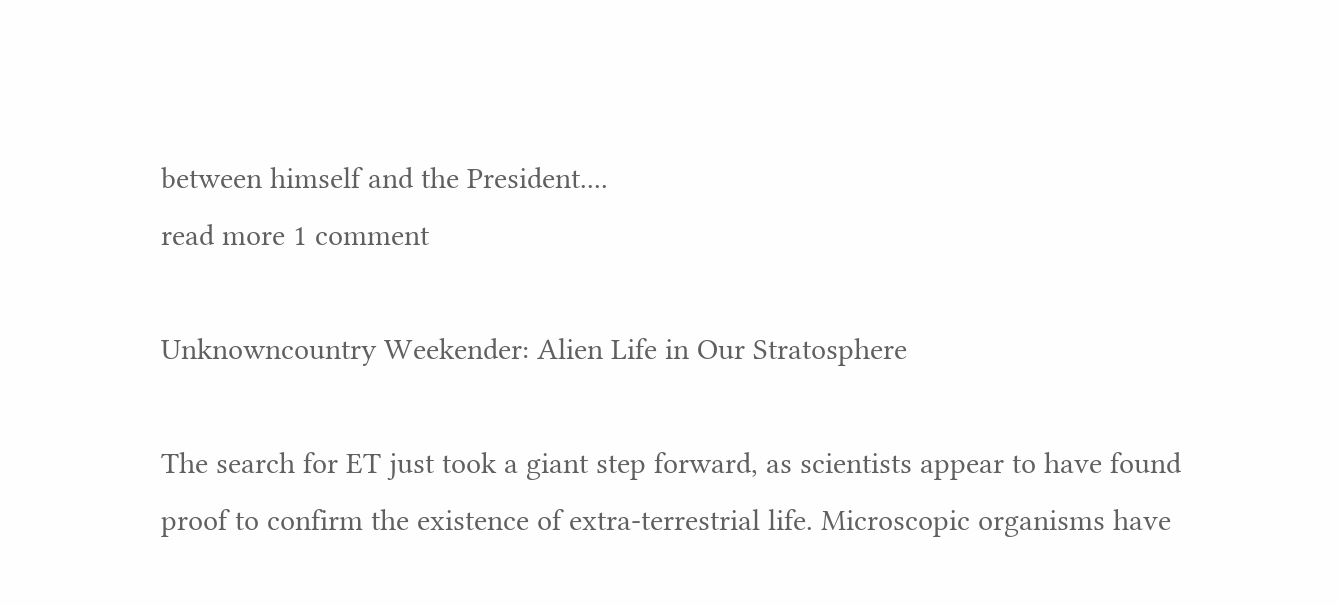between himself and the President....
read more 1 comment

Unknowncountry Weekender: Alien Life in Our Stratosphere

The search for ET just took a giant step forward, as scientists appear to have found proof to confirm the existence of extra-terrestrial life. Microscopic organisms have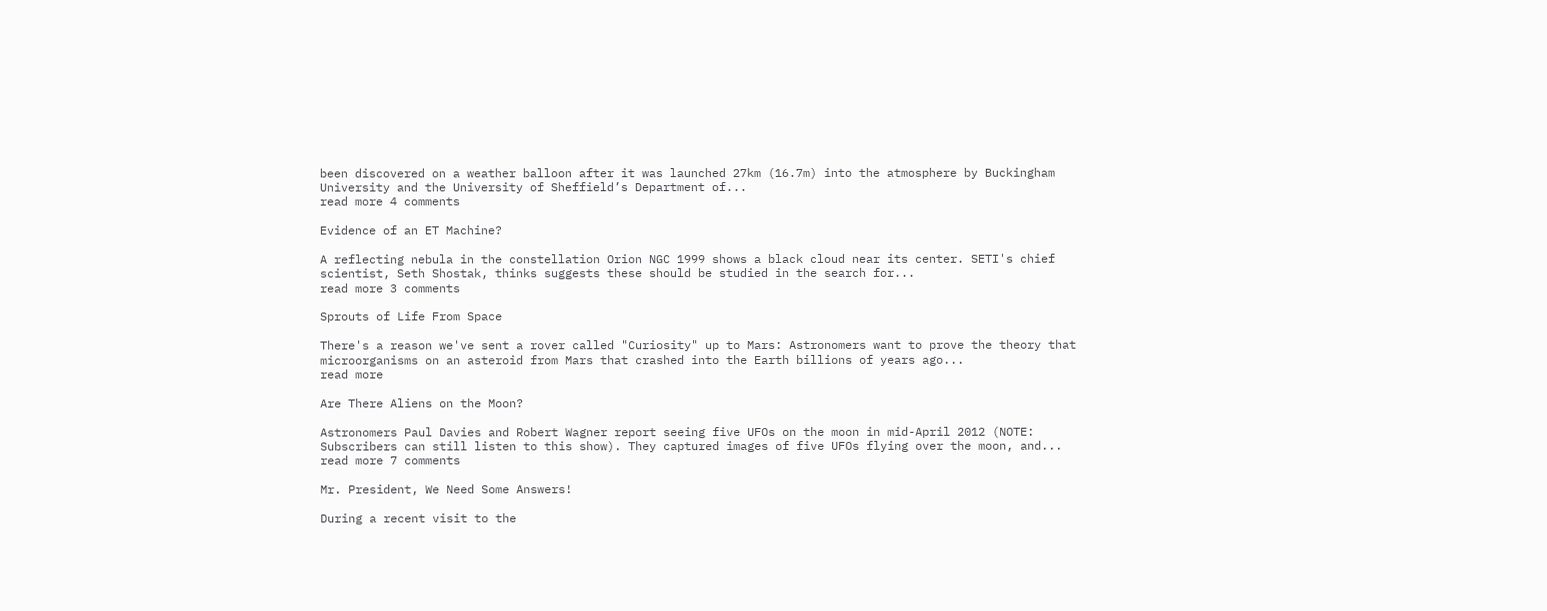been discovered on a weather balloon after it was launched 27km (16.7m) into the atmosphere by Buckingham University and the University of Sheffield’s Department of...
read more 4 comments

Evidence of an ET Machine?

A reflecting nebula in the constellation Orion NGC 1999 shows a black cloud near its center. SETI's chief scientist, Seth Shostak, thinks suggests these should be studied in the search for...
read more 3 comments

Sprouts of Life From Space

There's a reason we've sent a rover called "Curiosity" up to Mars: Astronomers want to prove the theory that microorganisms on an asteroid from Mars that crashed into the Earth billions of years ago...
read more

Are There Aliens on the Moon?

Astronomers Paul Davies and Robert Wagner report seeing five UFOs on the moon in mid-April 2012 (NOTE: Subscribers can still listen to this show). They captured images of five UFOs flying over the moon, and...
read more 7 comments

Mr. President, We Need Some Answers!

During a recent visit to the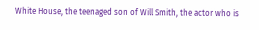White House, the teenaged son of Will Smith, the actor who is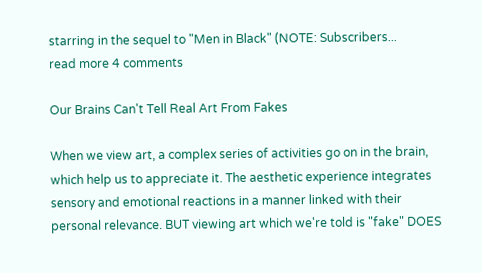starring in the sequel to "Men in Black" (NOTE: Subscribers...
read more 4 comments

Our Brains Can't Tell Real Art From Fakes

When we view art, a complex series of activities go on in the brain, which help us to appreciate it. The aesthetic experience integrates sensory and emotional reactions in a manner linked with their personal relevance. BUT viewing art which we're told is "fake" DOES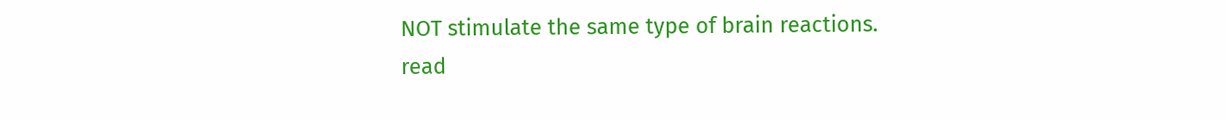NOT stimulate the same type of brain reactions.
read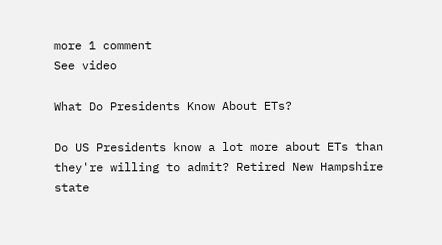more 1 comment
See video

What Do Presidents Know About ETs?

Do US Presidents know a lot more about ETs than they're willing to admit? Retired New Hampshire state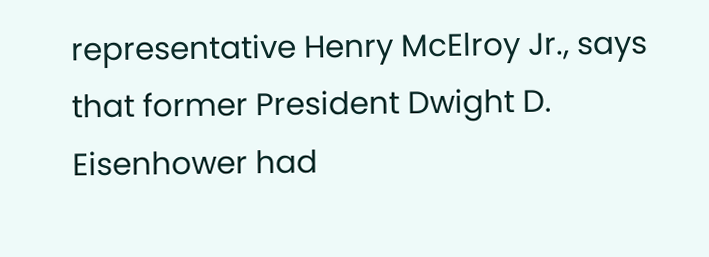representative Henry McElroy Jr., says that former President Dwight D. Eisenhower had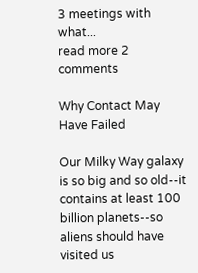3 meetings with what...
read more 2 comments

Why Contact May Have Failed

Our Milky Way galaxy is so big and so old--it contains at least 100 billion planets--so aliens should have visited us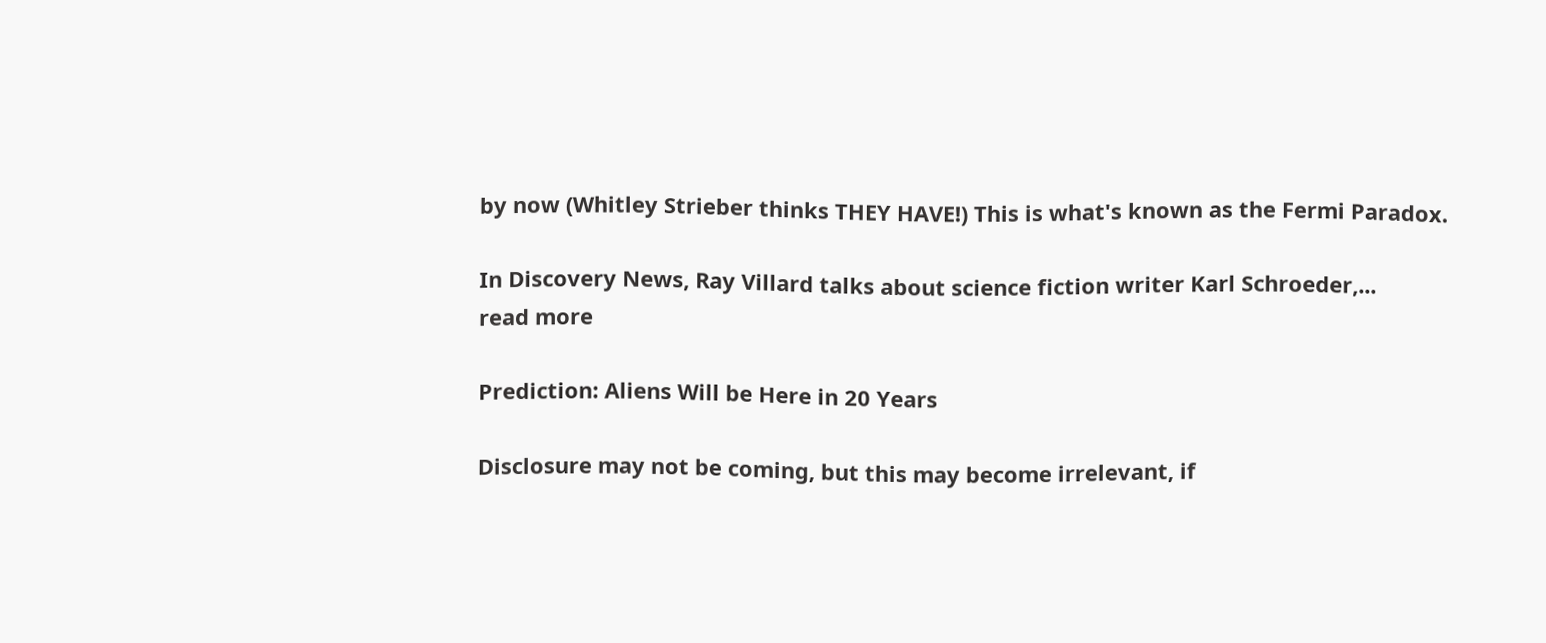by now (Whitley Strieber thinks THEY HAVE!) This is what's known as the Fermi Paradox.

In Discovery News, Ray Villard talks about science fiction writer Karl Schroeder,...
read more

Prediction: Aliens Will be Here in 20 Years

Disclosure may not be coming, but this may become irrelevant, if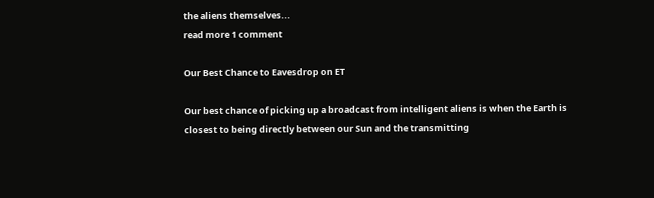the aliens themselves...
read more 1 comment

Our Best Chance to Eavesdrop on ET

Our best chance of picking up a broadcast from intelligent aliens is when the Earth is closest to being directly between our Sun and the transmitting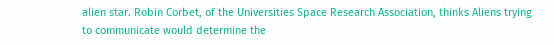alien star. Robin Corbet, of the Universities Space Research Association, thinks Aliens trying to communicate would determine the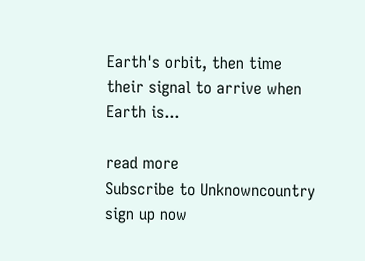Earth's orbit, then time their signal to arrive when Earth is...

read more
Subscribe to Unknowncountry sign up now